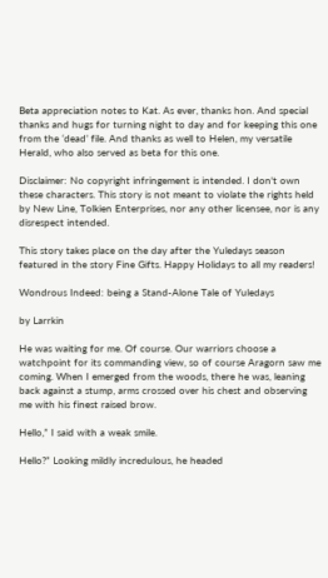Beta appreciation notes to Kat. As ever, thanks hon. And special thanks and hugs for turning night to day and for keeping this one from the ‘dead’ file. And thanks as well to Helen, my versatile Herald, who also served as beta for this one.

Disclaimer: No copyright infringement is intended. I don't own these characters. This story is not meant to violate the rights held by New Line, Tolkien Enterprises, nor any other licensee, nor is any disrespect intended.

This story takes place on the day after the Yuledays season featured in the story Fine Gifts. Happy Holidays to all my readers!

Wondrous Indeed: being a Stand-Alone Tale of Yuledays

by Larrkin

He was waiting for me. Of course. Our warriors choose a watchpoint for its commanding view, so of course Aragorn saw me coming. When I emerged from the woods, there he was, leaning back against a stump, arms crossed over his chest and observing me with his finest raised brow.

Hello,” I said with a weak smile.

Hello?” Looking mildly incredulous, he headed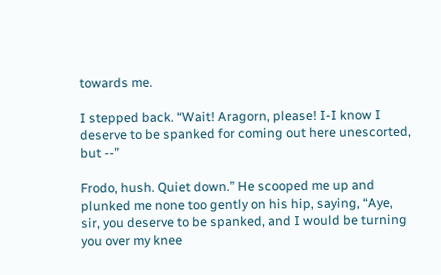towards me.

I stepped back. “Wait! Aragorn, please! I-I know I deserve to be spanked for coming out here unescorted, but --”

Frodo, hush. Quiet down.” He scooped me up and plunked me none too gently on his hip, saying, “Aye, sir, you deserve to be spanked, and I would be turning you over my knee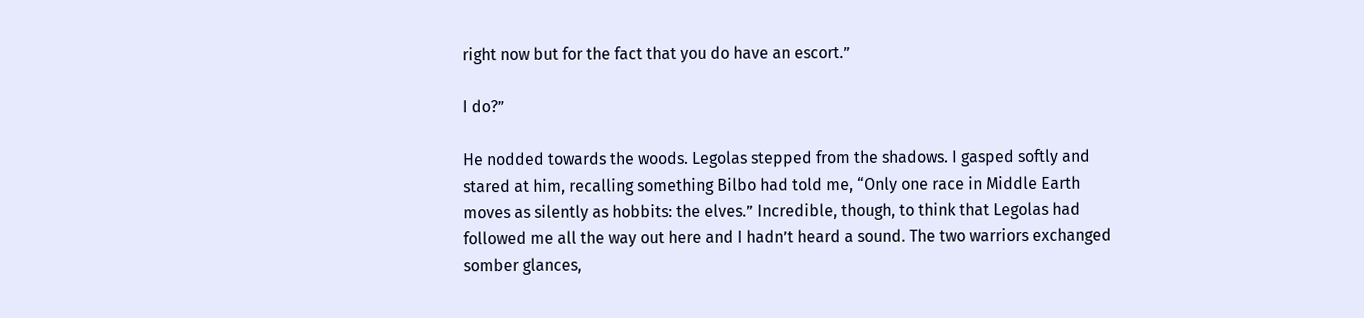right now but for the fact that you do have an escort.”

I do?”

He nodded towards the woods. Legolas stepped from the shadows. I gasped softly and stared at him, recalling something Bilbo had told me, “Only one race in Middle Earth moves as silently as hobbits: the elves.” Incredible, though, to think that Legolas had followed me all the way out here and I hadn’t heard a sound. The two warriors exchanged somber glances,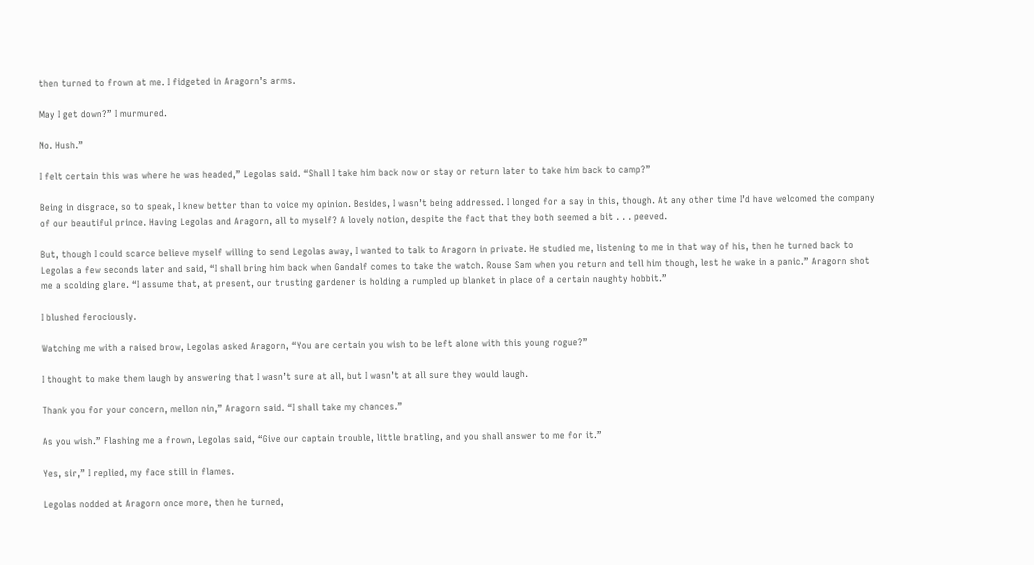then turned to frown at me. I fidgeted in Aragorn’s arms.

May I get down?” I murmured.

No. Hush.”

I felt certain this was where he was headed,” Legolas said. “Shall I take him back now or stay or return later to take him back to camp?”

Being in disgrace, so to speak, I knew better than to voice my opinion. Besides, I wasn’t being addressed. I longed for a say in this, though. At any other time I’d have welcomed the company of our beautiful prince. Having Legolas and Aragorn, all to myself? A lovely notion, despite the fact that they both seemed a bit . . . peeved.

But, though I could scarce believe myself willing to send Legolas away, I wanted to talk to Aragorn in private. He studied me, listening to me in that way of his, then he turned back to Legolas a few seconds later and said, “I shall bring him back when Gandalf comes to take the watch. Rouse Sam when you return and tell him though, lest he wake in a panic.” Aragorn shot me a scolding glare. “I assume that, at present, our trusting gardener is holding a rumpled up blanket in place of a certain naughty hobbit.”

I blushed ferociously.

Watching me with a raised brow, Legolas asked Aragorn, “You are certain you wish to be left alone with this young rogue?”

I thought to make them laugh by answering that I wasn’t sure at all, but I wasn’t at all sure they would laugh.

Thank you for your concern, mellon nin,” Aragorn said. “I shall take my chances.”

As you wish.” Flashing me a frown, Legolas said, “Give our captain trouble, little bratling, and you shall answer to me for it.”

Yes, sir,” I replied, my face still in flames.

Legolas nodded at Aragorn once more, then he turned,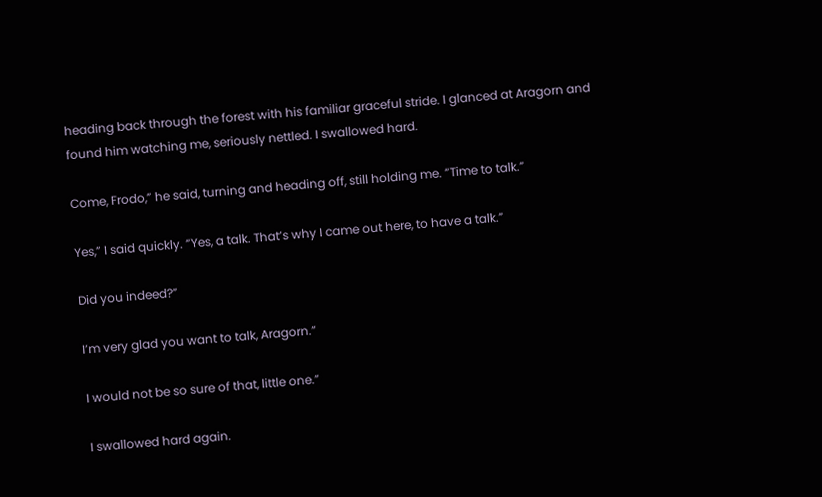heading back through the forest with his familiar graceful stride. I glanced at Aragorn and found him watching me, seriously nettled. I swallowed hard.

Come, Frodo,” he said, turning and heading off, still holding me. “Time to talk.”

Yes,” I said quickly. “Yes, a talk. That’s why I came out here, to have a talk.”

Did you indeed?”

I’m very glad you want to talk, Aragorn.”

I would not be so sure of that, little one.”

I swallowed hard again.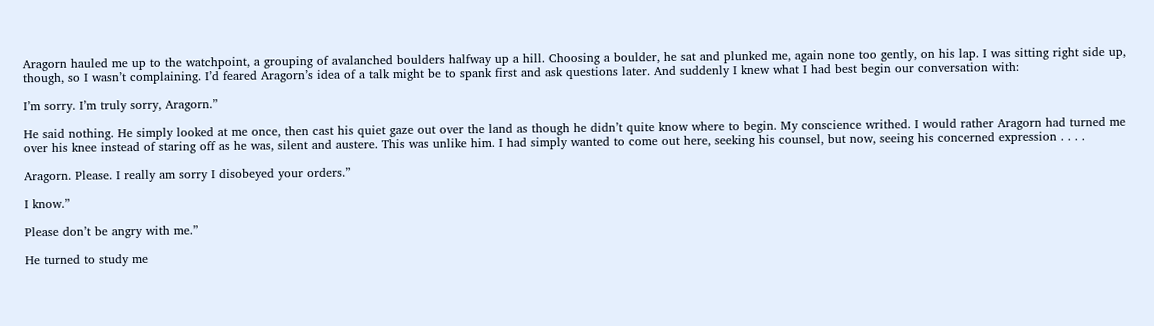Aragorn hauled me up to the watchpoint, a grouping of avalanched boulders halfway up a hill. Choosing a boulder, he sat and plunked me, again none too gently, on his lap. I was sitting right side up, though, so I wasn’t complaining. I’d feared Aragorn’s idea of a talk might be to spank first and ask questions later. And suddenly I knew what I had best begin our conversation with:

I’m sorry. I’m truly sorry, Aragorn.”

He said nothing. He simply looked at me once, then cast his quiet gaze out over the land as though he didn’t quite know where to begin. My conscience writhed. I would rather Aragorn had turned me over his knee instead of staring off as he was, silent and austere. This was unlike him. I had simply wanted to come out here, seeking his counsel, but now, seeing his concerned expression . . . .

Aragorn. Please. I really am sorry I disobeyed your orders.”

I know.”

Please don’t be angry with me.”

He turned to study me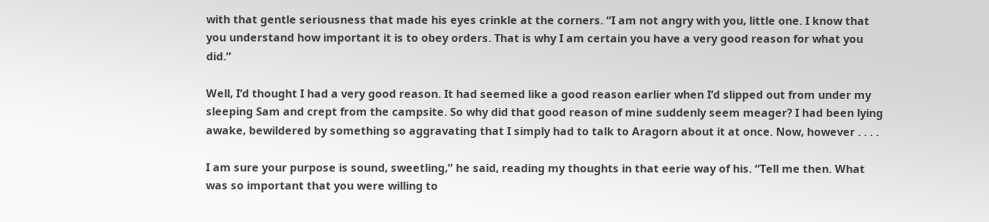with that gentle seriousness that made his eyes crinkle at the corners. “I am not angry with you, little one. I know that you understand how important it is to obey orders. That is why I am certain you have a very good reason for what you did.”

Well, I’d thought I had a very good reason. It had seemed like a good reason earlier when I’d slipped out from under my sleeping Sam and crept from the campsite. So why did that good reason of mine suddenly seem meager? I had been lying awake, bewildered by something so aggravating that I simply had to talk to Aragorn about it at once. Now, however . . . .

I am sure your purpose is sound, sweetling,” he said, reading my thoughts in that eerie way of his. “Tell me then. What was so important that you were willing to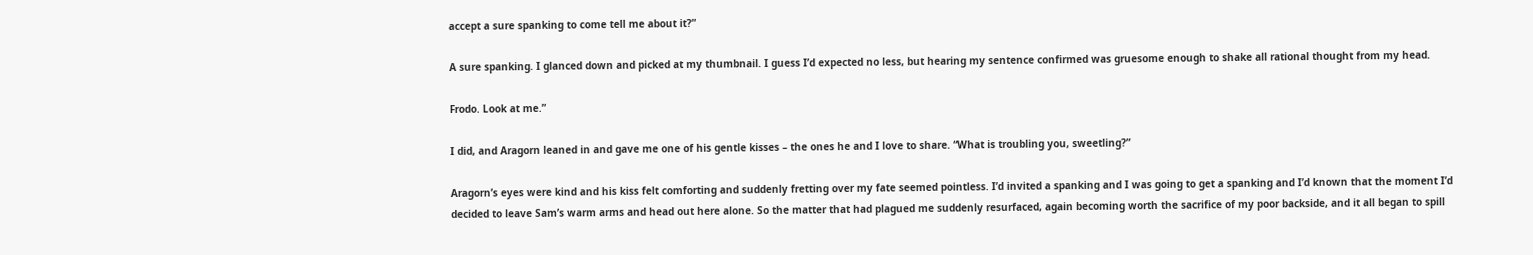accept a sure spanking to come tell me about it?”

A sure spanking. I glanced down and picked at my thumbnail. I guess I’d expected no less, but hearing my sentence confirmed was gruesome enough to shake all rational thought from my head.

Frodo. Look at me.”

I did, and Aragorn leaned in and gave me one of his gentle kisses – the ones he and I love to share. “What is troubling you, sweetling?”

Aragorn’s eyes were kind and his kiss felt comforting and suddenly fretting over my fate seemed pointless. I’d invited a spanking and I was going to get a spanking and I’d known that the moment I’d decided to leave Sam’s warm arms and head out here alone. So the matter that had plagued me suddenly resurfaced, again becoming worth the sacrifice of my poor backside, and it all began to spill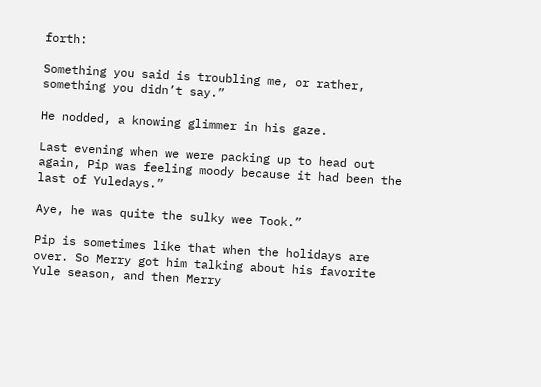forth:

Something you said is troubling me, or rather, something you didn’t say.”

He nodded, a knowing glimmer in his gaze.

Last evening when we were packing up to head out again, Pip was feeling moody because it had been the last of Yuledays.”

Aye, he was quite the sulky wee Took.”

Pip is sometimes like that when the holidays are over. So Merry got him talking about his favorite Yule season, and then Merry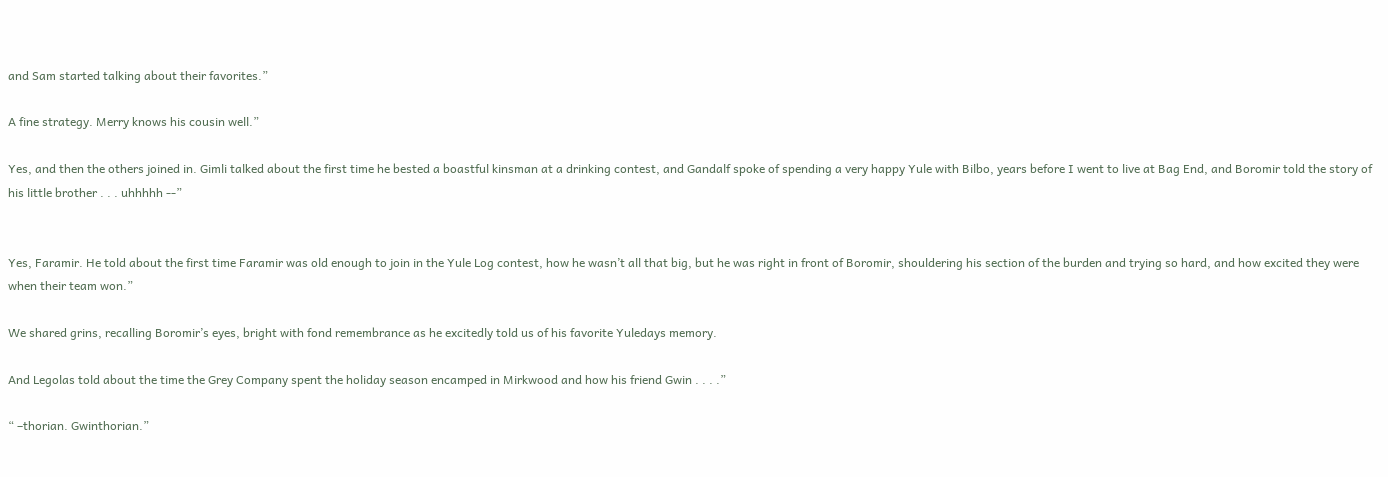and Sam started talking about their favorites.”

A fine strategy. Merry knows his cousin well.”

Yes, and then the others joined in. Gimli talked about the first time he bested a boastful kinsman at a drinking contest, and Gandalf spoke of spending a very happy Yule with Bilbo, years before I went to live at Bag End, and Boromir told the story of his little brother . . . uhhhhh --”


Yes, Faramir. He told about the first time Faramir was old enough to join in the Yule Log contest, how he wasn’t all that big, but he was right in front of Boromir, shouldering his section of the burden and trying so hard, and how excited they were when their team won.”

We shared grins, recalling Boromir’s eyes, bright with fond remembrance as he excitedly told us of his favorite Yuledays memory.

And Legolas told about the time the Grey Company spent the holiday season encamped in Mirkwood and how his friend Gwin . . . .”

“ –thorian. Gwinthorian.”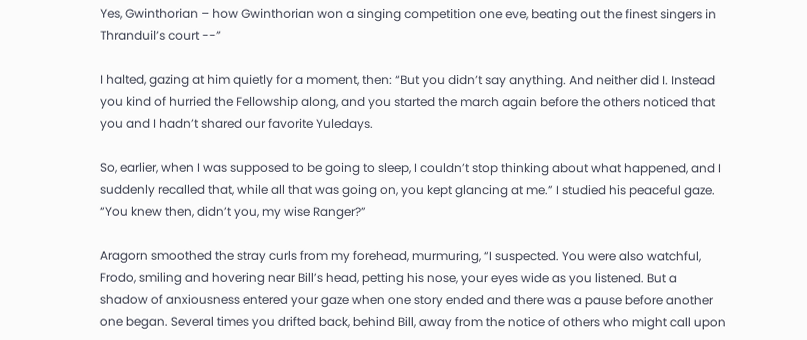Yes, Gwinthorian – how Gwinthorian won a singing competition one eve, beating out the finest singers in Thranduil’s court --”

I halted, gazing at him quietly for a moment, then: “But you didn’t say anything. And neither did I. Instead you kind of hurried the Fellowship along, and you started the march again before the others noticed that you and I hadn’t shared our favorite Yuledays.

So, earlier, when I was supposed to be going to sleep, I couldn’t stop thinking about what happened, and I suddenly recalled that, while all that was going on, you kept glancing at me.” I studied his peaceful gaze. “You knew then, didn’t you, my wise Ranger?”

Aragorn smoothed the stray curls from my forehead, murmuring, “I suspected. You were also watchful, Frodo, smiling and hovering near Bill’s head, petting his nose, your eyes wide as you listened. But a shadow of anxiousness entered your gaze when one story ended and there was a pause before another one began. Several times you drifted back, behind Bill, away from the notice of others who might call upon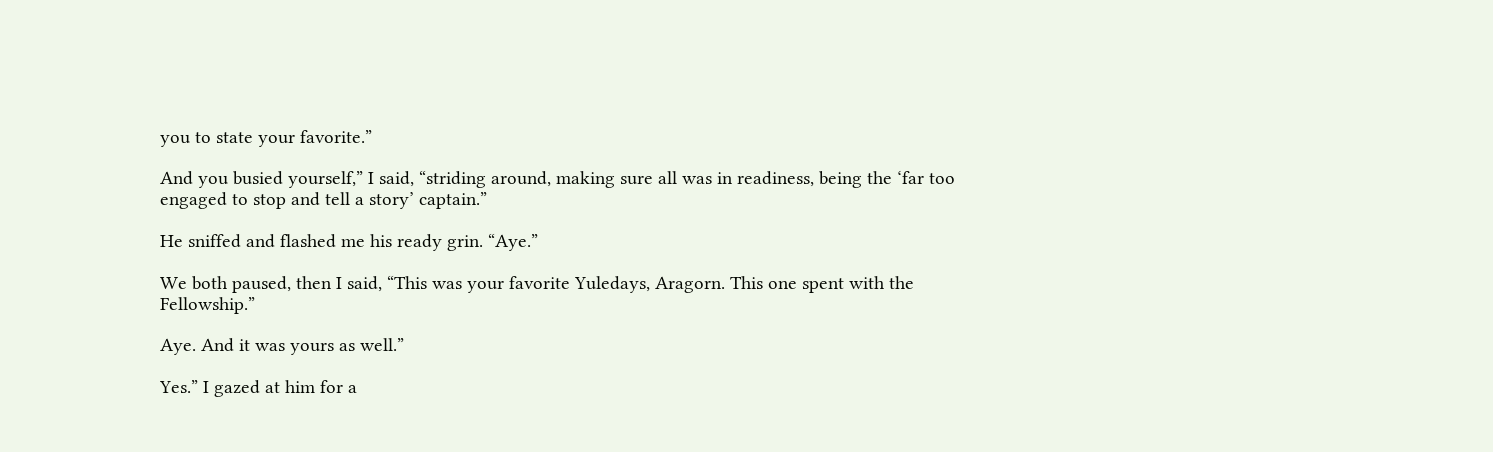you to state your favorite.”

And you busied yourself,” I said, “striding around, making sure all was in readiness, being the ‘far too engaged to stop and tell a story’ captain.”

He sniffed and flashed me his ready grin. “Aye.”

We both paused, then I said, “This was your favorite Yuledays, Aragorn. This one spent with the Fellowship.”

Aye. And it was yours as well.”

Yes.” I gazed at him for a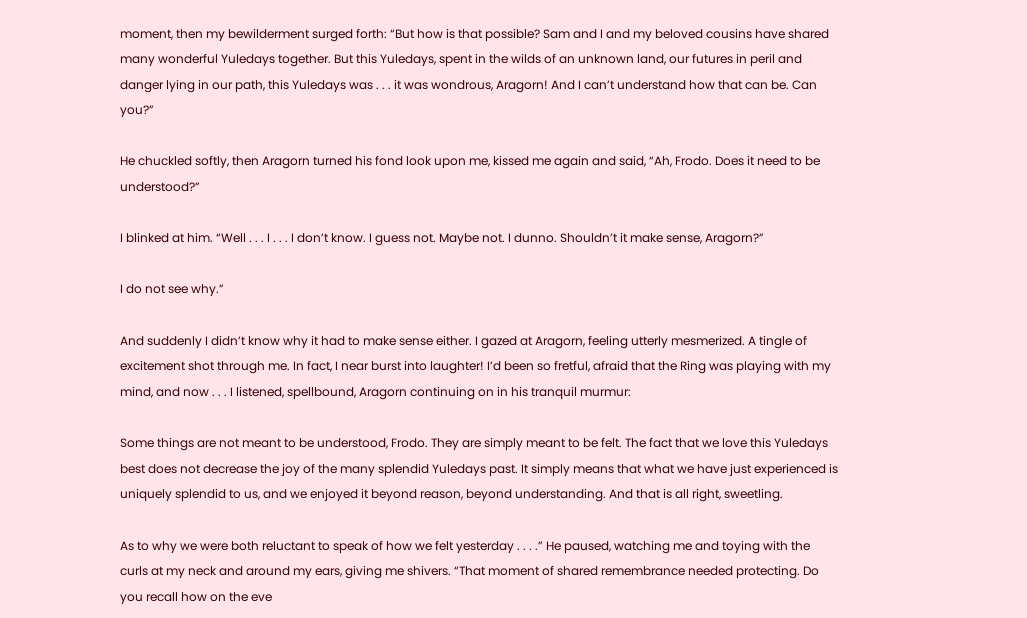moment, then my bewilderment surged forth: “But how is that possible? Sam and I and my beloved cousins have shared many wonderful Yuledays together. But this Yuledays, spent in the wilds of an unknown land, our futures in peril and danger lying in our path, this Yuledays was . . . it was wondrous, Aragorn! And I can’t understand how that can be. Can you?”

He chuckled softly, then Aragorn turned his fond look upon me, kissed me again and said, “Ah, Frodo. Does it need to be understood?”

I blinked at him. “Well . . . I . . . I don’t know. I guess not. Maybe not. I dunno. Shouldn’t it make sense, Aragorn?”

I do not see why.”

And suddenly I didn’t know why it had to make sense either. I gazed at Aragorn, feeling utterly mesmerized. A tingle of excitement shot through me. In fact, I near burst into laughter! I’d been so fretful, afraid that the Ring was playing with my mind, and now . . . I listened, spellbound, Aragorn continuing on in his tranquil murmur:

Some things are not meant to be understood, Frodo. They are simply meant to be felt. The fact that we love this Yuledays best does not decrease the joy of the many splendid Yuledays past. It simply means that what we have just experienced is uniquely splendid to us, and we enjoyed it beyond reason, beyond understanding. And that is all right, sweetling.

As to why we were both reluctant to speak of how we felt yesterday . . . .” He paused, watching me and toying with the curls at my neck and around my ears, giving me shivers. “That moment of shared remembrance needed protecting. Do you recall how on the eve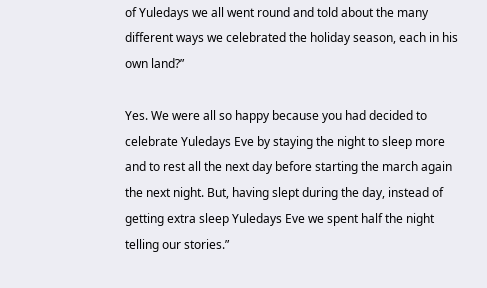of Yuledays we all went round and told about the many different ways we celebrated the holiday season, each in his own land?”

Yes. We were all so happy because you had decided to celebrate Yuledays Eve by staying the night to sleep more and to rest all the next day before starting the march again the next night. But, having slept during the day, instead of getting extra sleep Yuledays Eve we spent half the night telling our stories.”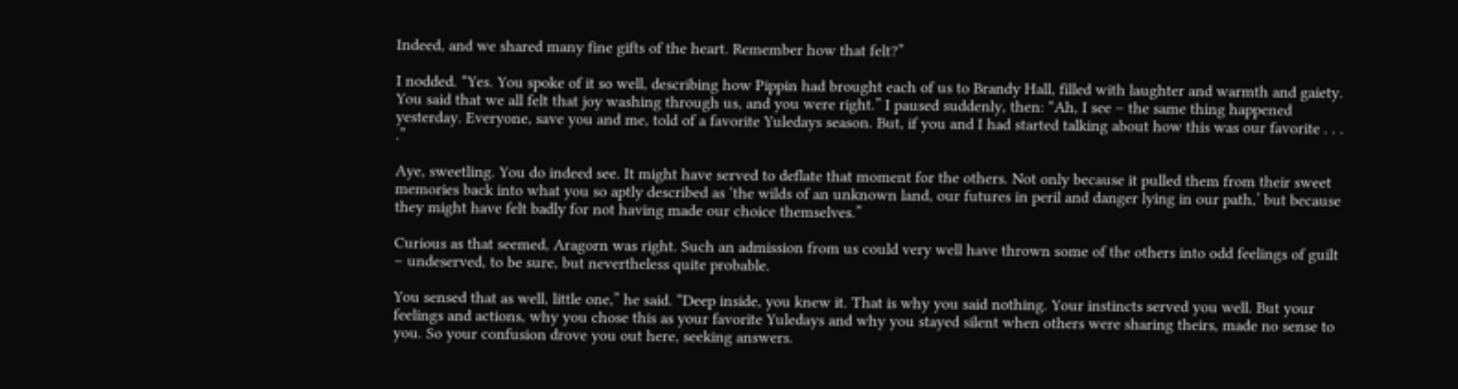Indeed, and we shared many fine gifts of the heart. Remember how that felt?”

I nodded. “Yes. You spoke of it so well, describing how Pippin had brought each of us to Brandy Hall, filled with laughter and warmth and gaiety. You said that we all felt that joy washing through us, and you were right.” I paused suddenly, then: “Ah, I see – the same thing happened yesterday. Everyone, save you and me, told of a favorite Yuledays season. But, if you and I had started talking about how this was our favorite . . . .”

Aye, sweetling. You do indeed see. It might have served to deflate that moment for the others. Not only because it pulled them from their sweet memories back into what you so aptly described as ‘the wilds of an unknown land, our futures in peril and danger lying in our path,’ but because they might have felt badly for not having made our choice themselves.”

Curious as that seemed, Aragorn was right. Such an admission from us could very well have thrown some of the others into odd feelings of guilt – undeserved, to be sure, but nevertheless quite probable.

You sensed that as well, little one,” he said. “Deep inside, you knew it. That is why you said nothing. Your instincts served you well. But your feelings and actions, why you chose this as your favorite Yuledays and why you stayed silent when others were sharing theirs, made no sense to you. So your confusion drove you out here, seeking answers.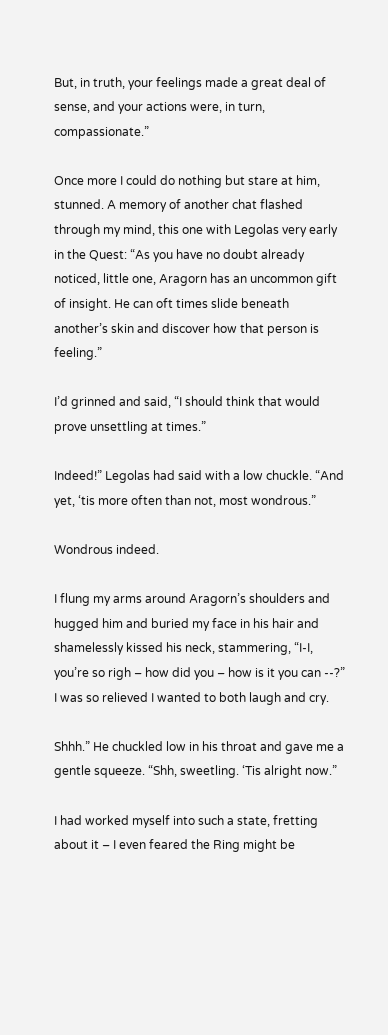But, in truth, your feelings made a great deal of sense, and your actions were, in turn, compassionate.”

Once more I could do nothing but stare at him, stunned. A memory of another chat flashed through my mind, this one with Legolas very early in the Quest: “As you have no doubt already noticed, little one, Aragorn has an uncommon gift of insight. He can oft times slide beneath another’s skin and discover how that person is feeling.”

I’d grinned and said, “I should think that would prove unsettling at times.”

Indeed!” Legolas had said with a low chuckle. “And yet, ‘tis more often than not, most wondrous.”

Wondrous indeed.

I flung my arms around Aragorn’s shoulders and hugged him and buried my face in his hair and shamelessly kissed his neck, stammering, “I-I, you’re so righ – how did you – how is it you can --?” I was so relieved I wanted to both laugh and cry.

Shhh.” He chuckled low in his throat and gave me a gentle squeeze. “Shh, sweetling. ‘Tis alright now.”

I had worked myself into such a state, fretting about it – I even feared the Ring might be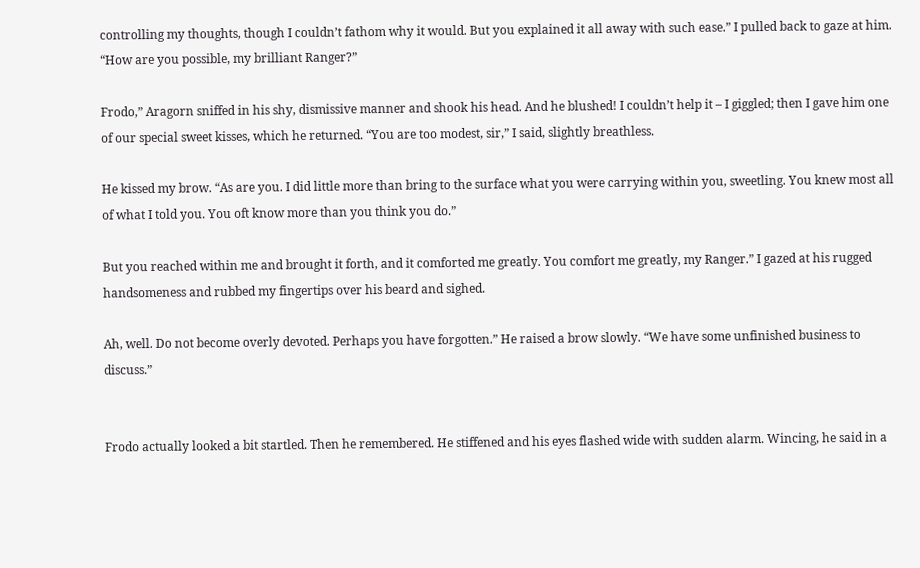controlling my thoughts, though I couldn’t fathom why it would. But you explained it all away with such ease.” I pulled back to gaze at him. “How are you possible, my brilliant Ranger?”

Frodo,” Aragorn sniffed in his shy, dismissive manner and shook his head. And he blushed! I couldn’t help it – I giggled; then I gave him one of our special sweet kisses, which he returned. “You are too modest, sir,” I said, slightly breathless.

He kissed my brow. “As are you. I did little more than bring to the surface what you were carrying within you, sweetling. You knew most all of what I told you. You oft know more than you think you do.”

But you reached within me and brought it forth, and it comforted me greatly. You comfort me greatly, my Ranger.” I gazed at his rugged handsomeness and rubbed my fingertips over his beard and sighed.

Ah, well. Do not become overly devoted. Perhaps you have forgotten.” He raised a brow slowly. “We have some unfinished business to discuss.”


Frodo actually looked a bit startled. Then he remembered. He stiffened and his eyes flashed wide with sudden alarm. Wincing, he said in a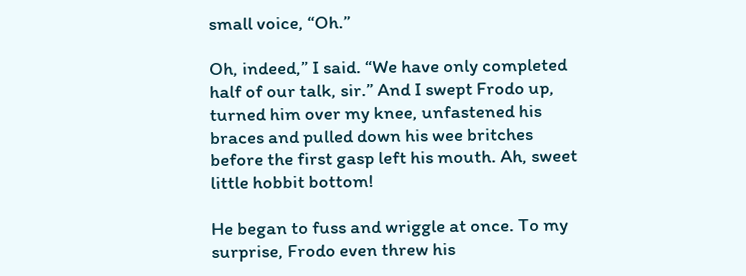small voice, “Oh.”

Oh, indeed,” I said. “We have only completed half of our talk, sir.” And I swept Frodo up, turned him over my knee, unfastened his braces and pulled down his wee britches before the first gasp left his mouth. Ah, sweet little hobbit bottom!

He began to fuss and wriggle at once. To my surprise, Frodo even threw his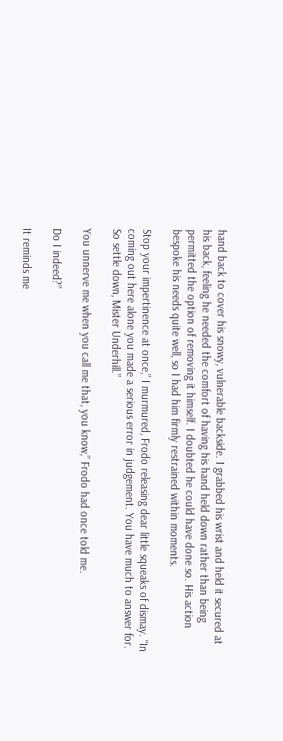hand back to cover his snowy, vulnerable backside. I grabbed his wrist and held it secured at his back, feeling he needed the comfort of having his hand held down rather than being permitted the option of removing it himself. I doubted he could have done so. His action bespoke his needs quite well, so I had him firmly restrained within moments.

Stop your impertinence at once,” I murmured, Frodo releasing dear little squeaks of dismay. “In coming out here alone you made a serious error in judgement. You have much to answer for. So settle down, Mister Underhill.”

You unnerve me when you call me that, you know,” Frodo had once told me.

Do I indeed?”

It reminds me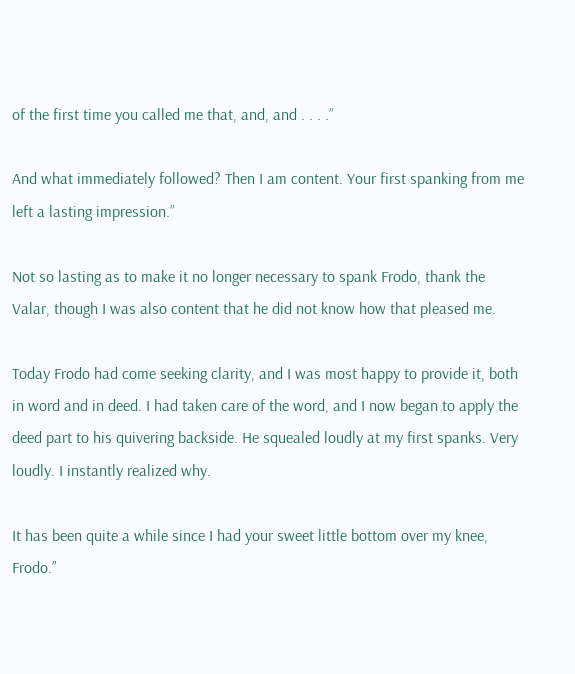of the first time you called me that, and, and . . . .”

And what immediately followed? Then I am content. Your first spanking from me left a lasting impression.”

Not so lasting as to make it no longer necessary to spank Frodo, thank the Valar, though I was also content that he did not know how that pleased me.

Today Frodo had come seeking clarity, and I was most happy to provide it, both in word and in deed. I had taken care of the word, and I now began to apply the deed part to his quivering backside. He squealed loudly at my first spanks. Very loudly. I instantly realized why.

It has been quite a while since I had your sweet little bottom over my knee, Frodo.”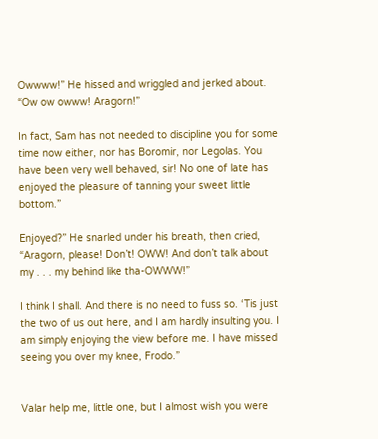Owwww!” He hissed and wriggled and jerked about. “Ow ow owww! Aragorn!”

In fact, Sam has not needed to discipline you for some time now either, nor has Boromir, nor Legolas. You have been very well behaved, sir! No one of late has enjoyed the pleasure of tanning your sweet little bottom.”

Enjoyed?” He snarled under his breath, then cried, “Aragorn, please! Don’t! OWW! And don’t talk about my . . . my behind like tha-OWWW!”

I think I shall. And there is no need to fuss so. ‘Tis just the two of us out here, and I am hardly insulting you. I am simply enjoying the view before me. I have missed seeing you over my knee, Frodo.”


Valar help me, little one, but I almost wish you were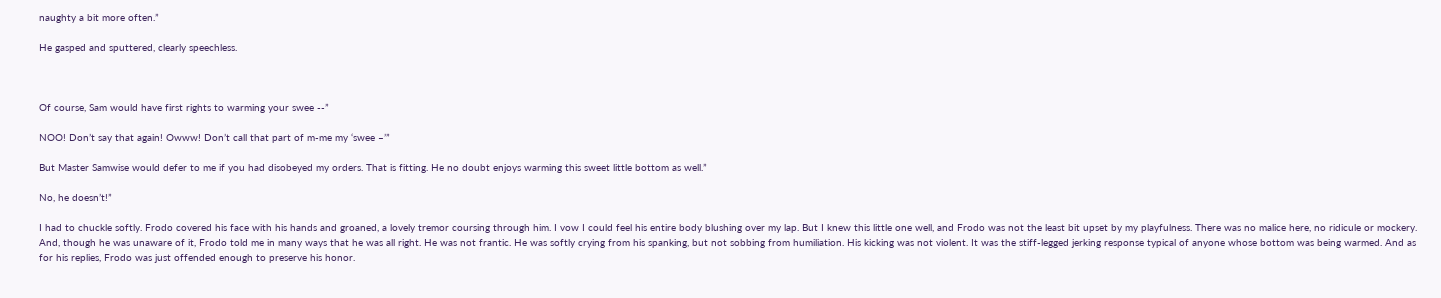naughty a bit more often.”

He gasped and sputtered, clearly speechless.



Of course, Sam would have first rights to warming your swee --”

NOO! Don’t say that again! Owww! Don’t call that part of m-me my ‘swee –’”

But Master Samwise would defer to me if you had disobeyed my orders. That is fitting. He no doubt enjoys warming this sweet little bottom as well.”

No, he doesn’t!”

I had to chuckle softly. Frodo covered his face with his hands and groaned, a lovely tremor coursing through him. I vow I could feel his entire body blushing over my lap. But I knew this little one well, and Frodo was not the least bit upset by my playfulness. There was no malice here, no ridicule or mockery. And, though he was unaware of it, Frodo told me in many ways that he was all right. He was not frantic. He was softly crying from his spanking, but not sobbing from humiliation. His kicking was not violent. It was the stiff-legged jerking response typical of anyone whose bottom was being warmed. And as for his replies, Frodo was just offended enough to preserve his honor.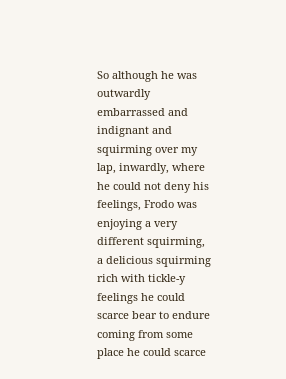So although he was outwardly embarrassed and indignant and squirming over my lap, inwardly, where he could not deny his feelings, Frodo was enjoying a very different squirming, a delicious squirming rich with tickle-y feelings he could scarce bear to endure coming from some place he could scarce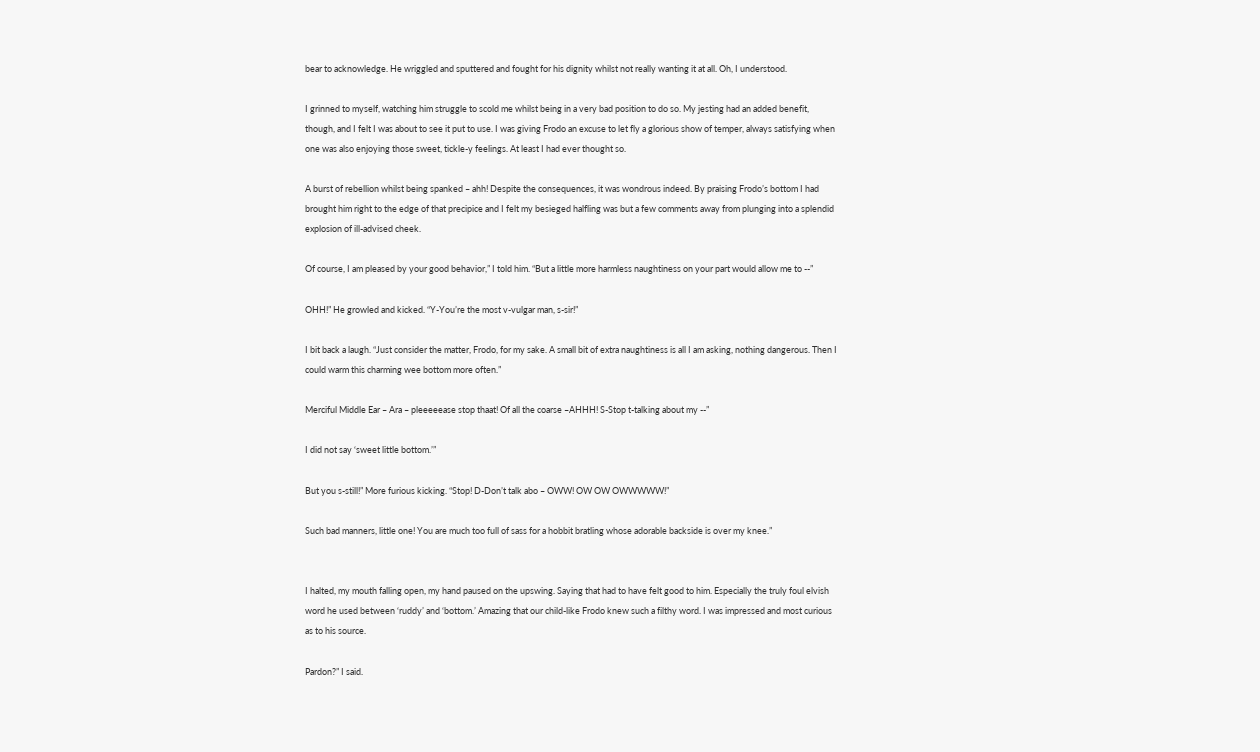bear to acknowledge. He wriggled and sputtered and fought for his dignity whilst not really wanting it at all. Oh, I understood.

I grinned to myself, watching him struggle to scold me whilst being in a very bad position to do so. My jesting had an added benefit, though, and I felt I was about to see it put to use. I was giving Frodo an excuse to let fly a glorious show of temper, always satisfying when one was also enjoying those sweet, tickle-y feelings. At least I had ever thought so.

A burst of rebellion whilst being spanked – ahh! Despite the consequences, it was wondrous indeed. By praising Frodo’s bottom I had brought him right to the edge of that precipice and I felt my besieged halfling was but a few comments away from plunging into a splendid explosion of ill-advised cheek.

Of course, I am pleased by your good behavior,” I told him. “But a little more harmless naughtiness on your part would allow me to --”

OHH!” He growled and kicked. “Y-You’re the most v-vulgar man, s-sir!”

I bit back a laugh. “Just consider the matter, Frodo, for my sake. A small bit of extra naughtiness is all I am asking, nothing dangerous. Then I could warm this charming wee bottom more often.”

Merciful Middle Ear – Ara – pleeeeease stop thaat! Of all the coarse –AHHH! S-Stop t-talking about my --”

I did not say ‘sweet little bottom.’”

But you s-still!” More furious kicking. “Stop! D-Don’t talk abo – OWW! OW OW OWWWWW!”

Such bad manners, little one! You are much too full of sass for a hobbit bratling whose adorable backside is over my knee.”


I halted, my mouth falling open, my hand paused on the upswing. Saying that had to have felt good to him. Especially the truly foul elvish word he used between ‘ruddy’ and ‘bottom.’ Amazing that our child-like Frodo knew such a filthy word. I was impressed and most curious as to his source.

Pardon?” I said.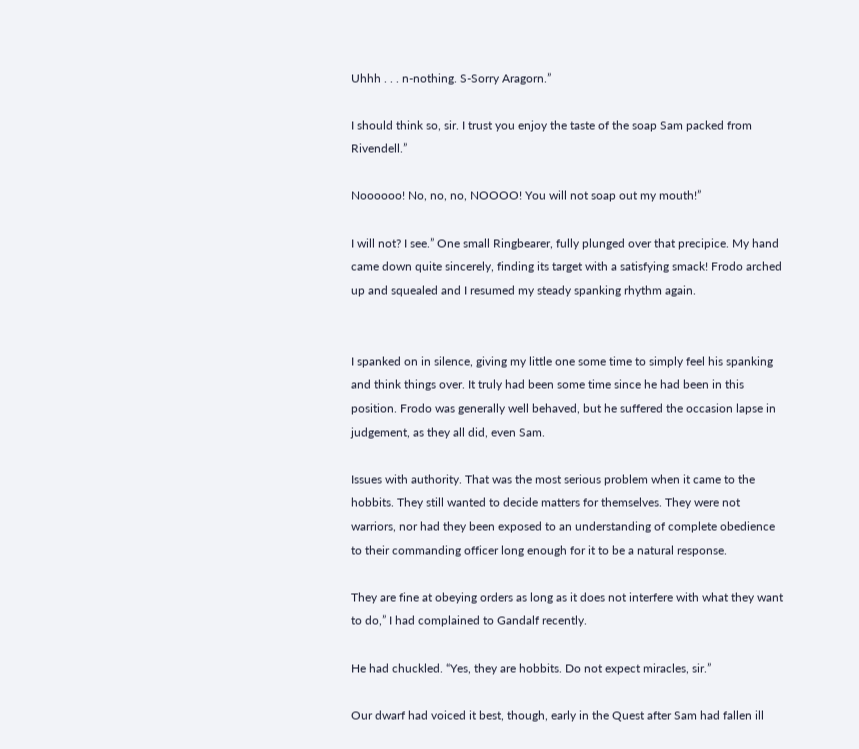Uhhh . . . n-nothing. S-Sorry Aragorn.”

I should think so, sir. I trust you enjoy the taste of the soap Sam packed from Rivendell.”

Noooooo! No, no, no, NOOOO! You will not soap out my mouth!”

I will not? I see.” One small Ringbearer, fully plunged over that precipice. My hand came down quite sincerely, finding its target with a satisfying smack! Frodo arched up and squealed and I resumed my steady spanking rhythm again.


I spanked on in silence, giving my little one some time to simply feel his spanking and think things over. It truly had been some time since he had been in this position. Frodo was generally well behaved, but he suffered the occasion lapse in judgement, as they all did, even Sam.

Issues with authority. That was the most serious problem when it came to the hobbits. They still wanted to decide matters for themselves. They were not warriors, nor had they been exposed to an understanding of complete obedience to their commanding officer long enough for it to be a natural response.

They are fine at obeying orders as long as it does not interfere with what they want to do,” I had complained to Gandalf recently.

He had chuckled. “Yes, they are hobbits. Do not expect miracles, sir.”

Our dwarf had voiced it best, though, early in the Quest after Sam had fallen ill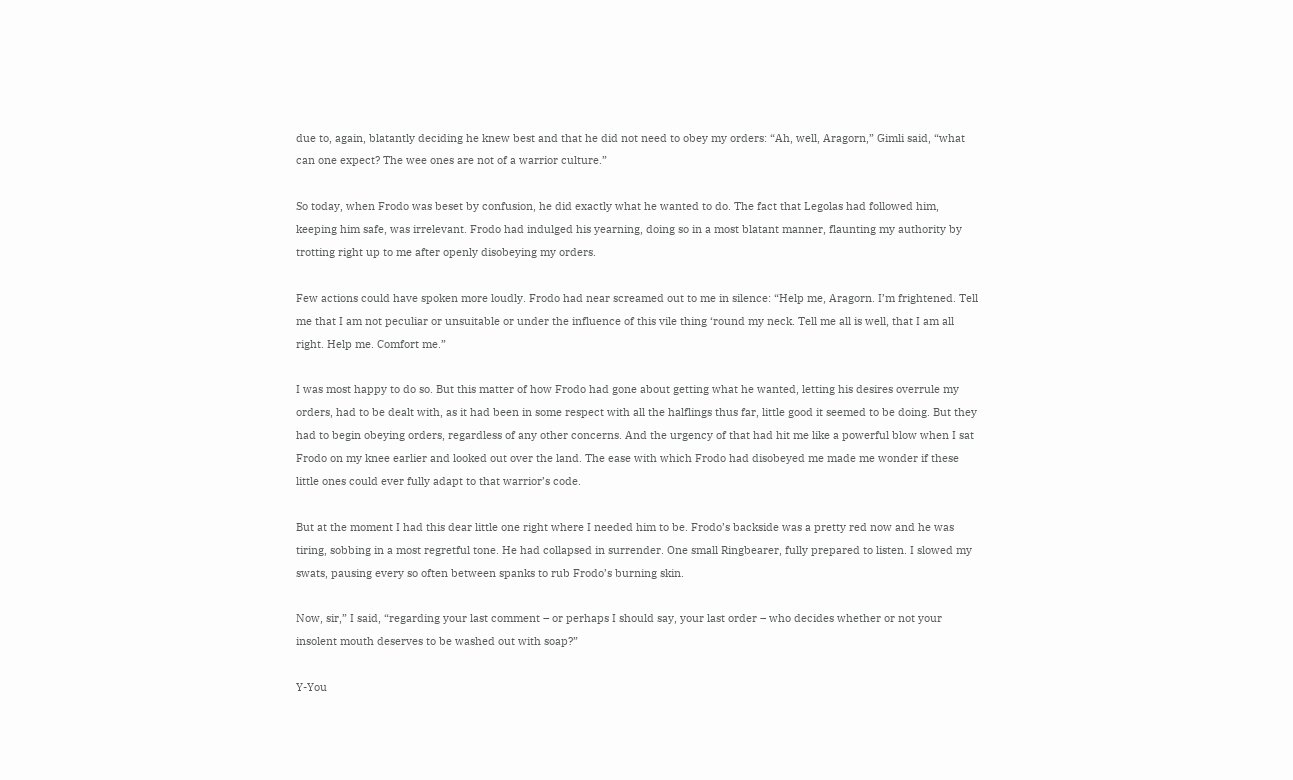due to, again, blatantly deciding he knew best and that he did not need to obey my orders: “Ah, well, Aragorn,” Gimli said, “what can one expect? The wee ones are not of a warrior culture.”

So today, when Frodo was beset by confusion, he did exactly what he wanted to do. The fact that Legolas had followed him, keeping him safe, was irrelevant. Frodo had indulged his yearning, doing so in a most blatant manner, flaunting my authority by trotting right up to me after openly disobeying my orders.

Few actions could have spoken more loudly. Frodo had near screamed out to me in silence: “Help me, Aragorn. I’m frightened. Tell me that I am not peculiar or unsuitable or under the influence of this vile thing ‘round my neck. Tell me all is well, that I am all right. Help me. Comfort me.”

I was most happy to do so. But this matter of how Frodo had gone about getting what he wanted, letting his desires overrule my orders, had to be dealt with, as it had been in some respect with all the halflings thus far, little good it seemed to be doing. But they had to begin obeying orders, regardless of any other concerns. And the urgency of that had hit me like a powerful blow when I sat Frodo on my knee earlier and looked out over the land. The ease with which Frodo had disobeyed me made me wonder if these little ones could ever fully adapt to that warrior’s code.

But at the moment I had this dear little one right where I needed him to be. Frodo’s backside was a pretty red now and he was tiring, sobbing in a most regretful tone. He had collapsed in surrender. One small Ringbearer, fully prepared to listen. I slowed my swats, pausing every so often between spanks to rub Frodo’s burning skin.

Now, sir,” I said, “regarding your last comment – or perhaps I should say, your last order – who decides whether or not your insolent mouth deserves to be washed out with soap?”

Y-You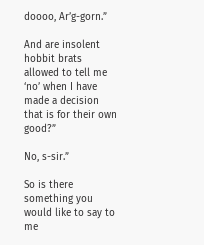doooo, Ar’g-gorn.”

And are insolent hobbit brats allowed to tell me ‘no’ when I have made a decision that is for their own good?”

No, s-sir.”

So is there something you would like to say to me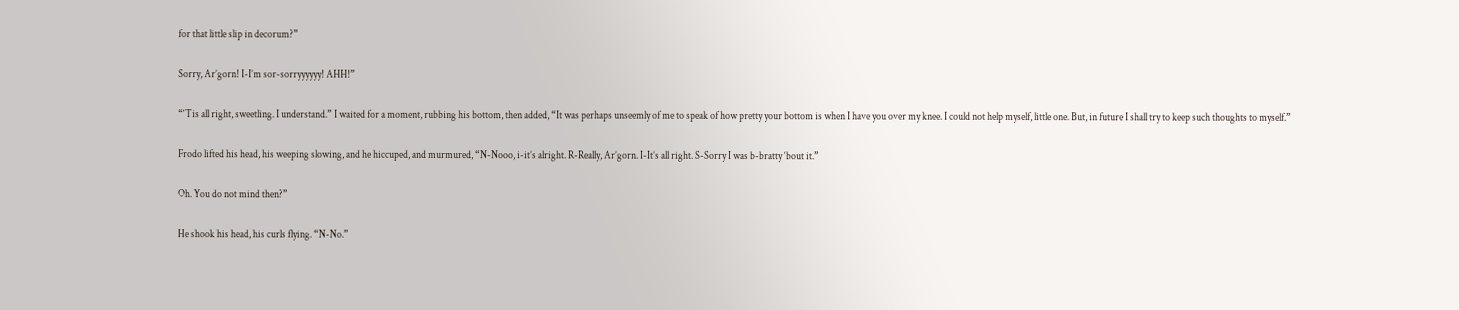for that little slip in decorum?”

Sorry, Ar’gorn! I-I’m sor-sorryyyyyy! AHH!”

“‘Tis all right, sweetling. I understand.” I waited for a moment, rubbing his bottom, then added, “It was perhaps unseemly of me to speak of how pretty your bottom is when I have you over my knee. I could not help myself, little one. But, in future I shall try to keep such thoughts to myself.”

Frodo lifted his head, his weeping slowing, and he hiccuped, and murmured, “N-Nooo, i-it’s alright. R-Really, Ar’gorn. I-It’s all right. S-Sorry I was b-bratty ‘bout it.”

Oh. You do not mind then?”

He shook his head, his curls flying. “N-No.”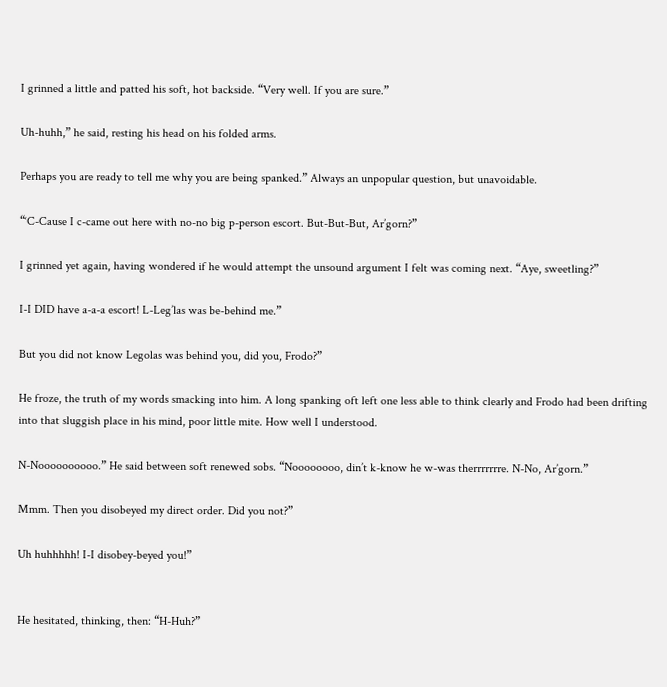I grinned a little and patted his soft, hot backside. “Very well. If you are sure.”

Uh-huhh,” he said, resting his head on his folded arms.

Perhaps you are ready to tell me why you are being spanked.” Always an unpopular question, but unavoidable.

“‘C-Cause I c-came out here with no-no big p-person escort. But-But-But, Ar’gorn?”

I grinned yet again, having wondered if he would attempt the unsound argument I felt was coming next. “Aye, sweetling?”

I-I DID have a-a-a escort! L-Leg’las was be-behind me.”

But you did not know Legolas was behind you, did you, Frodo?”

He froze, the truth of my words smacking into him. A long spanking oft left one less able to think clearly and Frodo had been drifting into that sluggish place in his mind, poor little mite. How well I understood.

N-Noooooooooo.” He said between soft renewed sobs. “Noooooooo, din’t k-know he w-was therrrrrrre. N-No, Ar’gorn.”

Mmm. Then you disobeyed my direct order. Did you not?”

Uh huhhhhh! I-I disobey-beyed you!”


He hesitated, thinking, then: “H-Huh?”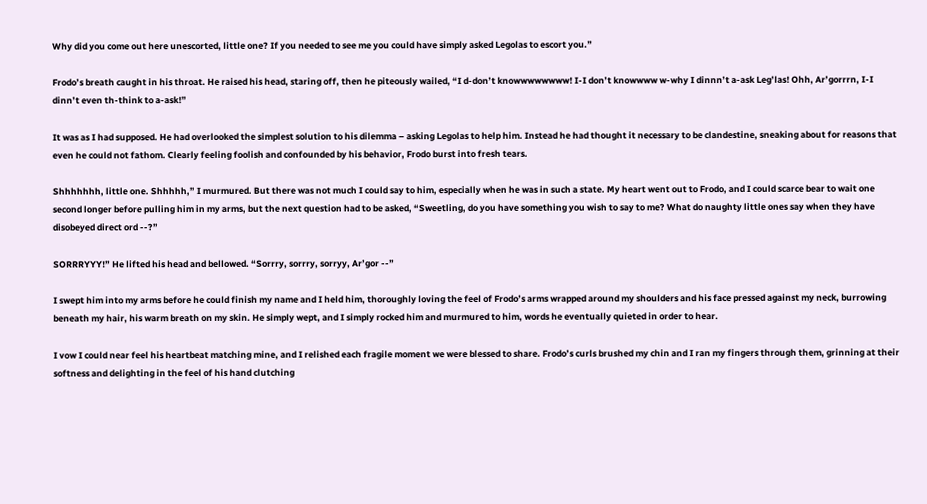Why did you come out here unescorted, little one? If you needed to see me you could have simply asked Legolas to escort you.”

Frodo’s breath caught in his throat. He raised his head, staring off, then he piteously wailed, “I d-don’t knowwwwwwww! I-I don’t knowwww w-why I dinnn’t a-ask Leg’las! Ohh, Ar’gorrrn, I-I dinn’t even th-think to a-ask!”

It was as I had supposed. He had overlooked the simplest solution to his dilemma – asking Legolas to help him. Instead he had thought it necessary to be clandestine, sneaking about for reasons that even he could not fathom. Clearly feeling foolish and confounded by his behavior, Frodo burst into fresh tears.

Shhhhhhh, little one. Shhhhh,” I murmured. But there was not much I could say to him, especially when he was in such a state. My heart went out to Frodo, and I could scarce bear to wait one second longer before pulling him in my arms, but the next question had to be asked, “Sweetling, do you have something you wish to say to me? What do naughty little ones say when they have disobeyed direct ord --?”

SORRRYYY!” He lifted his head and bellowed. “Sorrry, sorrry, sorryy, Ar’gor --”

I swept him into my arms before he could finish my name and I held him, thoroughly loving the feel of Frodo’s arms wrapped around my shoulders and his face pressed against my neck, burrowing beneath my hair, his warm breath on my skin. He simply wept, and I simply rocked him and murmured to him, words he eventually quieted in order to hear.

I vow I could near feel his heartbeat matching mine, and I relished each fragile moment we were blessed to share. Frodo’s curls brushed my chin and I ran my fingers through them, grinning at their softness and delighting in the feel of his hand clutching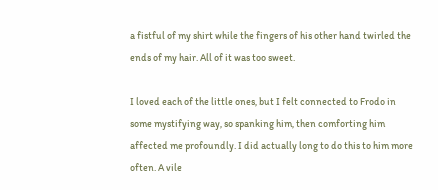a fistful of my shirt while the fingers of his other hand twirled the ends of my hair. All of it was too sweet.

I loved each of the little ones, but I felt connected to Frodo in some mystifying way, so spanking him, then comforting him affected me profoundly. I did actually long to do this to him more often. A vile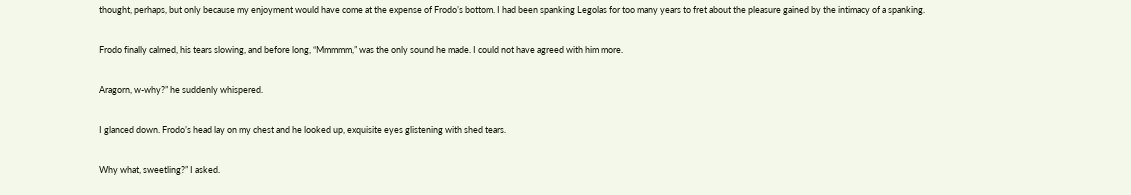thought, perhaps, but only because my enjoyment would have come at the expense of Frodo’s bottom. I had been spanking Legolas for too many years to fret about the pleasure gained by the intimacy of a spanking.

Frodo finally calmed, his tears slowing, and before long, “Mmmmm,” was the only sound he made. I could not have agreed with him more.

Aragorn, w-why?” he suddenly whispered.

I glanced down. Frodo’s head lay on my chest and he looked up, exquisite eyes glistening with shed tears.

Why what, sweetling?” I asked.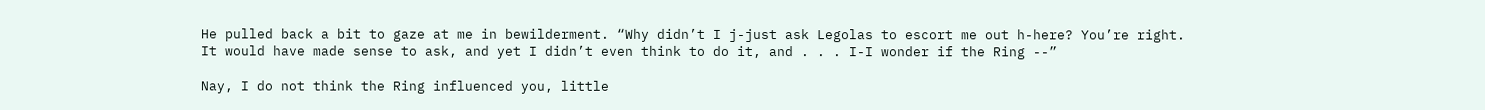He pulled back a bit to gaze at me in bewilderment. “Why didn’t I j-just ask Legolas to escort me out h-here? You’re right. It would have made sense to ask, and yet I didn’t even think to do it, and . . . I-I wonder if the Ring --”

Nay, I do not think the Ring influenced you, little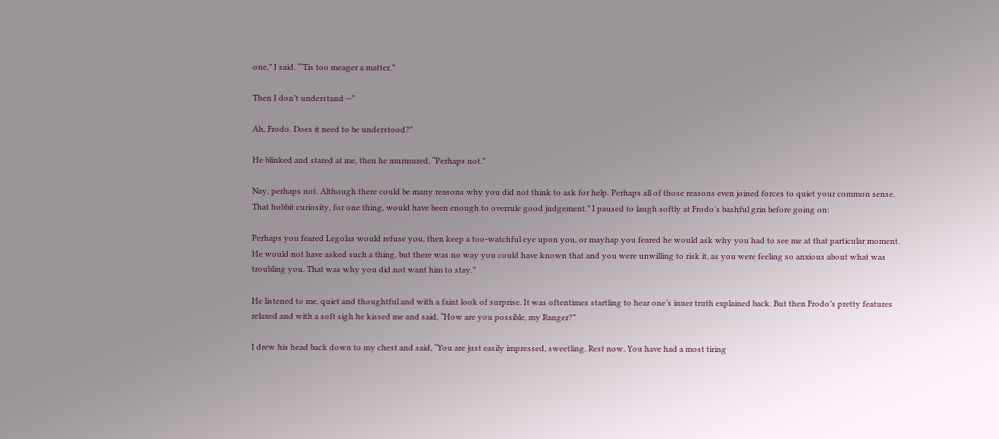one,” I said. “‘Tis too meager a matter.”

Then I don’t understand --”

Ah, Frodo. Does it need to be understood?”

He blinked and stared at me, then he murmured, “Perhaps not.”

Nay, perhaps not. Although there could be many reasons why you did not think to ask for help. Perhaps all of those reasons even joined forces to quiet your common sense. That hobbit curiosity, for one thing, would have been enough to overrule good judgement.” I paused to laugh softly at Frodo’s bashful grin before going on:

Perhaps you feared Legolas would refuse you, then keep a too-watchful eye upon you, or mayhap you feared he would ask why you had to see me at that particular moment. He would not have asked such a thing, but there was no way you could have known that and you were unwilling to risk it, as you were feeling so anxious about what was troubling you. That was why you did not want him to stay.”

He listened to me, quiet and thoughtful and with a faint look of surprise. It was oftentimes startling to hear one’s inner truth explained back. But then Frodo’s pretty features relaxed and with a soft sigh he kissed me and said, “How are you possible, my Ranger?”

I drew his head back down to my chest and said, “You are just easily impressed, sweetling. Rest now. You have had a most tiring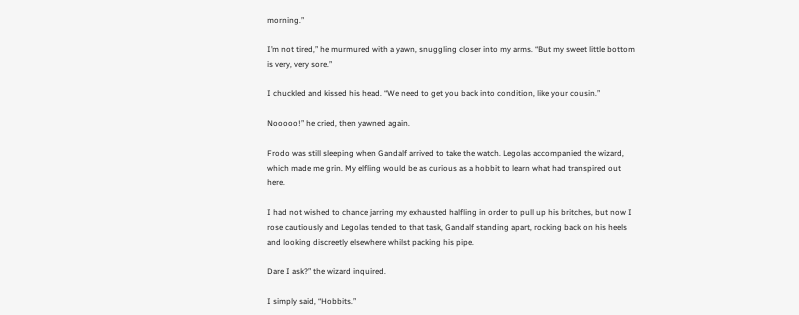morning.”

I’m not tired,” he murmured with a yawn, snuggling closer into my arms. “But my sweet little bottom is very, very sore.”

I chuckled and kissed his head. “We need to get you back into condition, like your cousin.”

Nooooo!” he cried, then yawned again.

Frodo was still sleeping when Gandalf arrived to take the watch. Legolas accompanied the wizard, which made me grin. My elfling would be as curious as a hobbit to learn what had transpired out here.

I had not wished to chance jarring my exhausted halfling in order to pull up his britches, but now I rose cautiously and Legolas tended to that task, Gandalf standing apart, rocking back on his heels and looking discreetly elsewhere whilst packing his pipe.

Dare I ask?” the wizard inquired.

I simply said, “Hobbits.”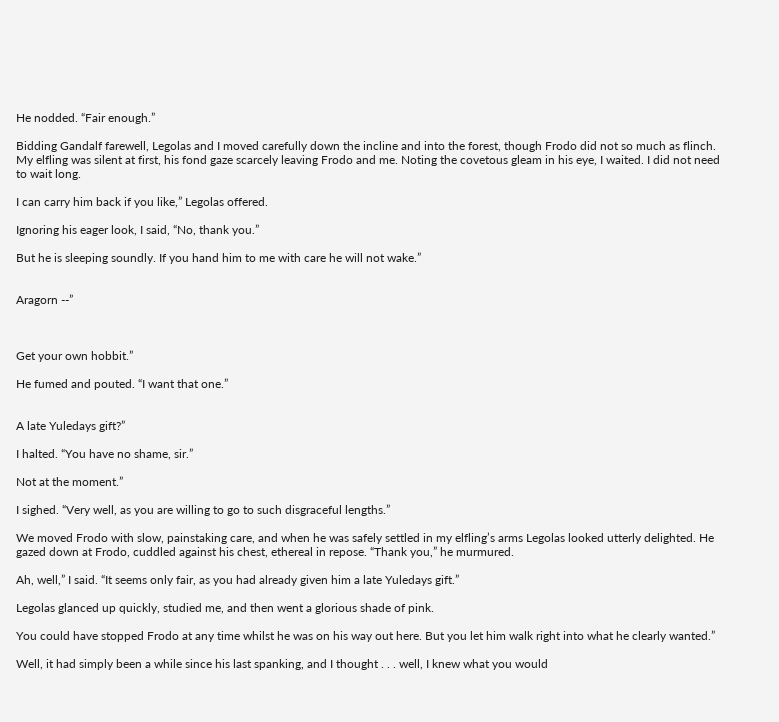He nodded. “Fair enough.”

Bidding Gandalf farewell, Legolas and I moved carefully down the incline and into the forest, though Frodo did not so much as flinch. My elfling was silent at first, his fond gaze scarcely leaving Frodo and me. Noting the covetous gleam in his eye, I waited. I did not need to wait long.

I can carry him back if you like,” Legolas offered.

Ignoring his eager look, I said, “No, thank you.”

But he is sleeping soundly. If you hand him to me with care he will not wake.”


Aragorn --”



Get your own hobbit.”

He fumed and pouted. “I want that one.”


A late Yuledays gift?”

I halted. “You have no shame, sir.”

Not at the moment.”

I sighed. “Very well, as you are willing to go to such disgraceful lengths.”

We moved Frodo with slow, painstaking care, and when he was safely settled in my elfling’s arms Legolas looked utterly delighted. He gazed down at Frodo, cuddled against his chest, ethereal in repose. “Thank you,” he murmured.

Ah, well,” I said. “It seems only fair, as you had already given him a late Yuledays gift.”

Legolas glanced up quickly, studied me, and then went a glorious shade of pink.

You could have stopped Frodo at any time whilst he was on his way out here. But you let him walk right into what he clearly wanted.”

Well, it had simply been a while since his last spanking, and I thought . . . well, I knew what you would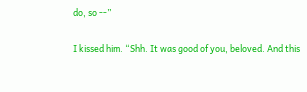do, so --”

I kissed him. “Shh. It was good of you, beloved. And this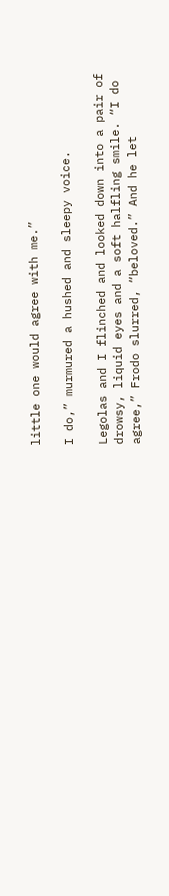little one would agree with me.”

I do,” murmured a hushed and sleepy voice.

Legolas and I flinched and looked down into a pair of drowsy, liquid eyes and a soft halfling smile. “I do agree,” Frodo slurred, “beloved.” And he let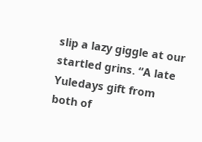slip a lazy giggle at our startled grins. “A late Yuledays gift from both of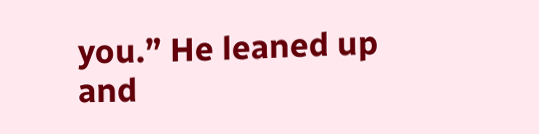you.” He leaned up and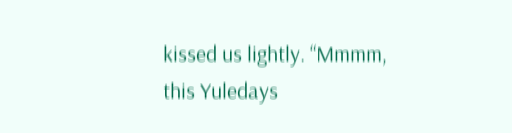kissed us lightly. “Mmmm, this Yuledays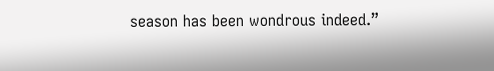season has been wondrous indeed.”